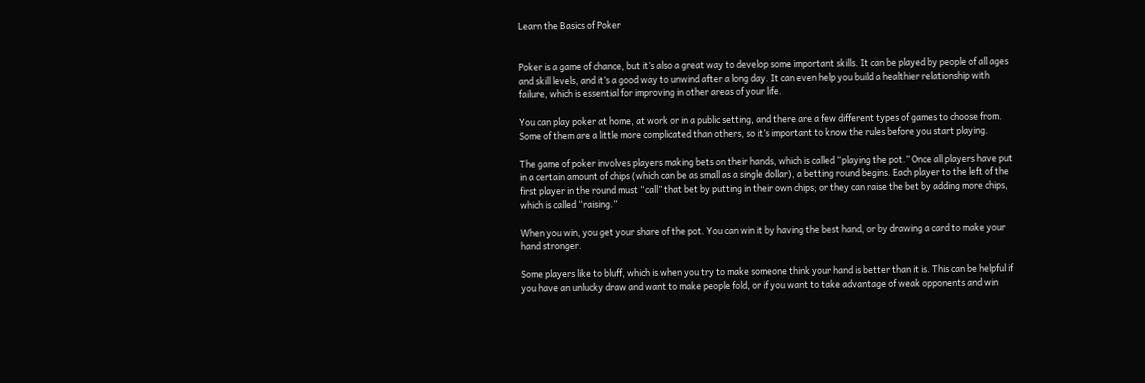Learn the Basics of Poker


Poker is a game of chance, but it’s also a great way to develop some important skills. It can be played by people of all ages and skill levels, and it’s a good way to unwind after a long day. It can even help you build a healthier relationship with failure, which is essential for improving in other areas of your life.

You can play poker at home, at work or in a public setting, and there are a few different types of games to choose from. Some of them are a little more complicated than others, so it’s important to know the rules before you start playing.

The game of poker involves players making bets on their hands, which is called “playing the pot.” Once all players have put in a certain amount of chips (which can be as small as a single dollar), a betting round begins. Each player to the left of the first player in the round must “call” that bet by putting in their own chips; or they can raise the bet by adding more chips, which is called “raising.”

When you win, you get your share of the pot. You can win it by having the best hand, or by drawing a card to make your hand stronger.

Some players like to bluff, which is when you try to make someone think your hand is better than it is. This can be helpful if you have an unlucky draw and want to make people fold, or if you want to take advantage of weak opponents and win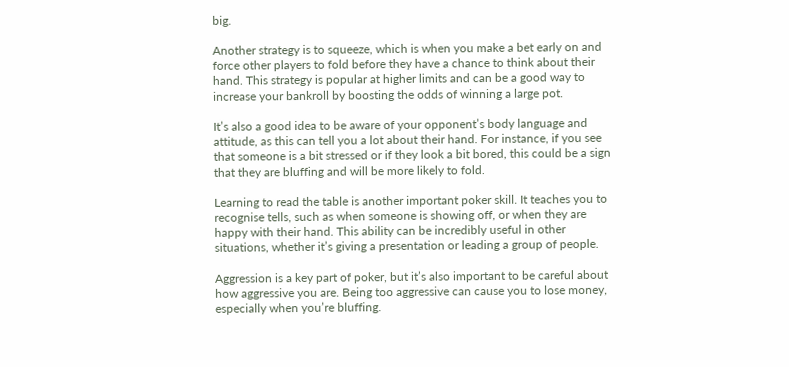big.

Another strategy is to squeeze, which is when you make a bet early on and force other players to fold before they have a chance to think about their hand. This strategy is popular at higher limits and can be a good way to increase your bankroll by boosting the odds of winning a large pot.

It’s also a good idea to be aware of your opponent’s body language and attitude, as this can tell you a lot about their hand. For instance, if you see that someone is a bit stressed or if they look a bit bored, this could be a sign that they are bluffing and will be more likely to fold.

Learning to read the table is another important poker skill. It teaches you to recognise tells, such as when someone is showing off, or when they are happy with their hand. This ability can be incredibly useful in other situations, whether it’s giving a presentation or leading a group of people.

Aggression is a key part of poker, but it’s also important to be careful about how aggressive you are. Being too aggressive can cause you to lose money, especially when you’re bluffing.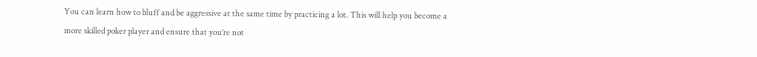You can learn how to bluff and be aggressive at the same time by practicing a lot. This will help you become a more skilled poker player and ensure that you’re not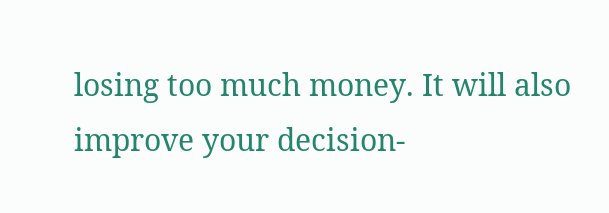losing too much money. It will also improve your decision-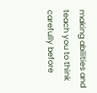making abilities and teach you to think carefully before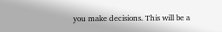you make decisions. This will be a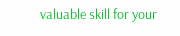valuable skill for your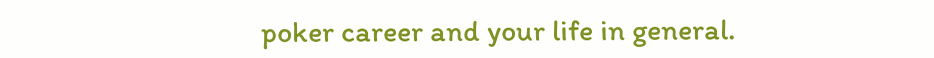poker career and your life in general.